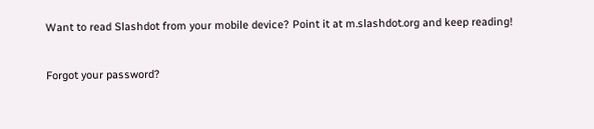Want to read Slashdot from your mobile device? Point it at m.slashdot.org and keep reading!


Forgot your password?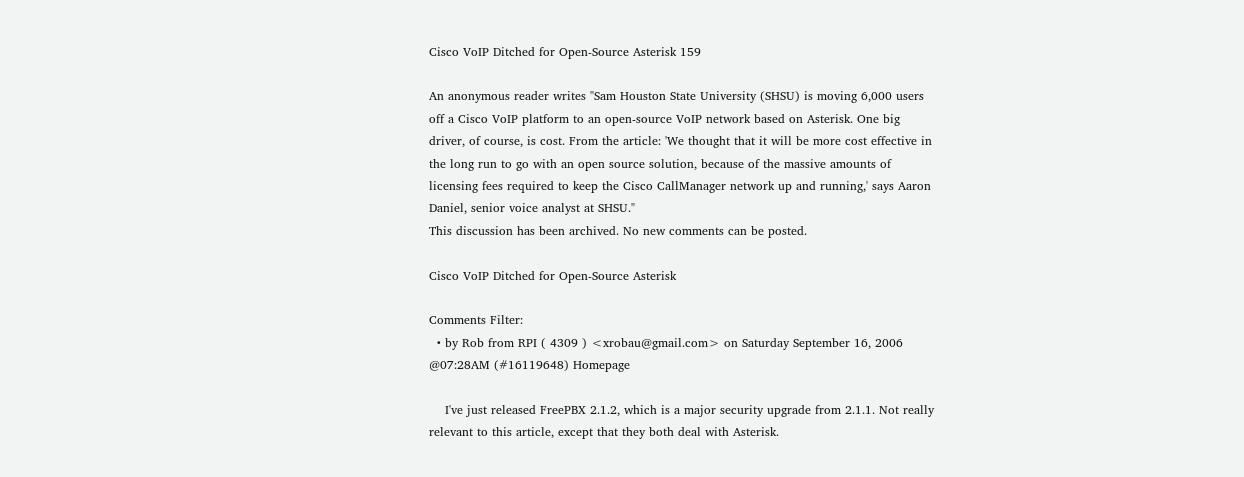Cisco VoIP Ditched for Open-Source Asterisk 159

An anonymous reader writes "Sam Houston State University (SHSU) is moving 6,000 users off a Cisco VoIP platform to an open-source VoIP network based on Asterisk. One big driver, of course, is cost. From the article: 'We thought that it will be more cost effective in the long run to go with an open source solution, because of the massive amounts of licensing fees required to keep the Cisco CallManager network up and running,' says Aaron Daniel, senior voice analyst at SHSU."
This discussion has been archived. No new comments can be posted.

Cisco VoIP Ditched for Open-Source Asterisk

Comments Filter:
  • by Rob from RPI ( 4309 ) <xrobau@gmail.com> on Saturday September 16, 2006 @07:28AM (#16119648) Homepage

    I've just released FreePBX 2.1.2, which is a major security upgrade from 2.1.1. Not really relevant to this article, except that they both deal with Asterisk.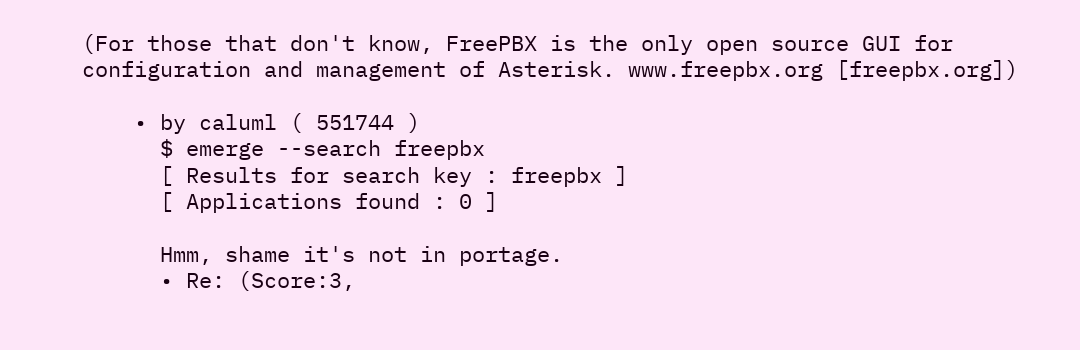(For those that don't know, FreePBX is the only open source GUI for configuration and management of Asterisk. www.freepbx.org [freepbx.org])

    • by caluml ( 551744 )
      $ emerge --search freepbx
      [ Results for search key : freepbx ]
      [ Applications found : 0 ]

      Hmm, shame it's not in portage.
      • Re: (Score:3,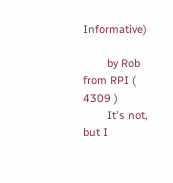Informative)

        by Rob from RPI ( 4309 )
        It's not, but I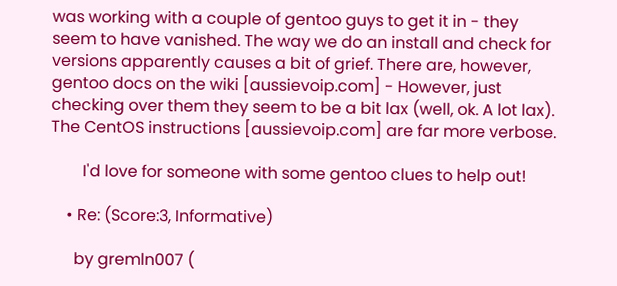was working with a couple of gentoo guys to get it in - they seem to have vanished. The way we do an install and check for versions apparently causes a bit of grief. There are, however, gentoo docs on the wiki [aussievoip.com] - However, just checking over them they seem to be a bit lax (well, ok. A lot lax). The CentOS instructions [aussievoip.com] are far more verbose.

        I'd love for someone with some gentoo clues to help out!

    • Re: (Score:3, Informative)

      by gremln007 (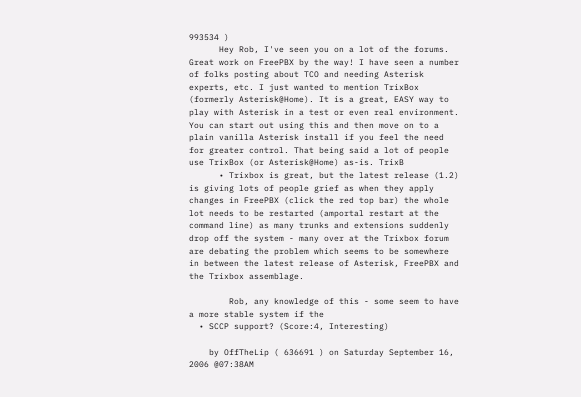993534 )
      Hey Rob, I've seen you on a lot of the forums. Great work on FreePBX by the way! I have seen a number of folks posting about TCO and needing Asterisk experts, etc. I just wanted to mention TrixBox (formerly Asterisk@Home). It is a great, EASY way to play with Asterisk in a test or even real environment. You can start out using this and then move on to a plain vanilla Asterisk install if you feel the need for greater control. That being said a lot of people use TrixBox (or Asterisk@Home) as-is. TrixB
      • Trixbox is great, but the latest release (1.2) is giving lots of people grief as when they apply changes in FreePBX (click the red top bar) the whole lot needs to be restarted (amportal restart at the command line) as many trunks and extensions suddenly drop off the system - many over at the Trixbox forum are debating the problem which seems to be somewhere in between the latest release of Asterisk, FreePBX and the Trixbox assemblage.

        Rob, any knowledge of this - some seem to have a more stable system if the
  • SCCP support? (Score:4, Interesting)

    by OffTheLip ( 636691 ) on Saturday September 16, 2006 @07:38AM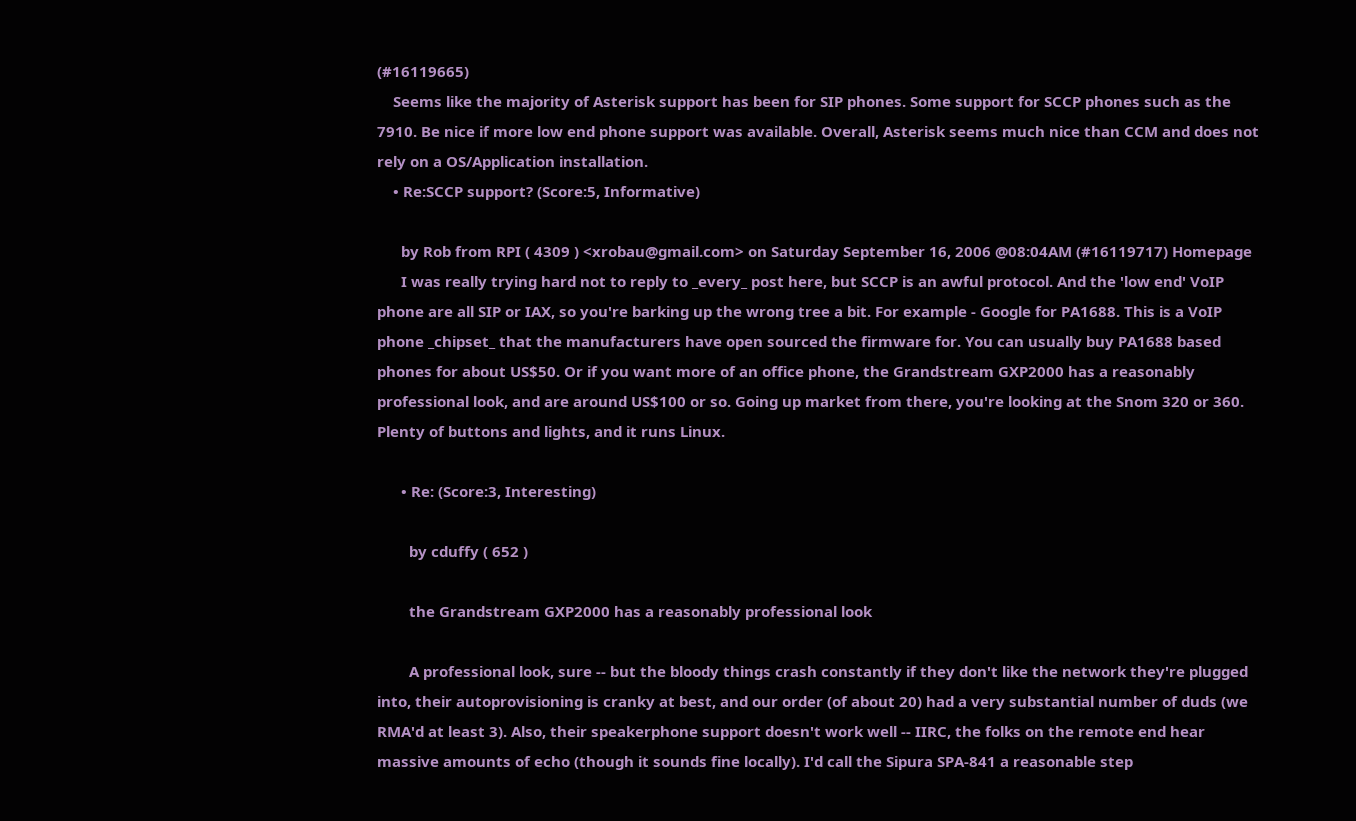(#16119665)
    Seems like the majority of Asterisk support has been for SIP phones. Some support for SCCP phones such as the 7910. Be nice if more low end phone support was available. Overall, Asterisk seems much nice than CCM and does not rely on a OS/Application installation.
    • Re:SCCP support? (Score:5, Informative)

      by Rob from RPI ( 4309 ) <xrobau@gmail.com> on Saturday September 16, 2006 @08:04AM (#16119717) Homepage
      I was really trying hard not to reply to _every_ post here, but SCCP is an awful protocol. And the 'low end' VoIP phone are all SIP or IAX, so you're barking up the wrong tree a bit. For example - Google for PA1688. This is a VoIP phone _chipset_ that the manufacturers have open sourced the firmware for. You can usually buy PA1688 based phones for about US$50. Or if you want more of an office phone, the Grandstream GXP2000 has a reasonably professional look, and are around US$100 or so. Going up market from there, you're looking at the Snom 320 or 360. Plenty of buttons and lights, and it runs Linux.

      • Re: (Score:3, Interesting)

        by cduffy ( 652 )

        the Grandstream GXP2000 has a reasonably professional look

        A professional look, sure -- but the bloody things crash constantly if they don't like the network they're plugged into, their autoprovisioning is cranky at best, and our order (of about 20) had a very substantial number of duds (we RMA'd at least 3). Also, their speakerphone support doesn't work well -- IIRC, the folks on the remote end hear massive amounts of echo (though it sounds fine locally). I'd call the Sipura SPA-841 a reasonable step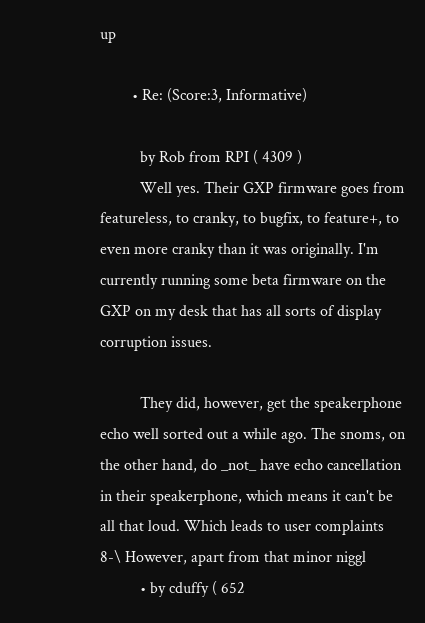up

        • Re: (Score:3, Informative)

          by Rob from RPI ( 4309 )
          Well yes. Their GXP firmware goes from featureless, to cranky, to bugfix, to feature+, to even more cranky than it was originally. I'm currently running some beta firmware on the GXP on my desk that has all sorts of display corruption issues.

          They did, however, get the speakerphone echo well sorted out a while ago. The snoms, on the other hand, do _not_ have echo cancellation in their speakerphone, which means it can't be all that loud. Which leads to user complaints 8-\ However, apart from that minor niggl
          • by cduffy ( 652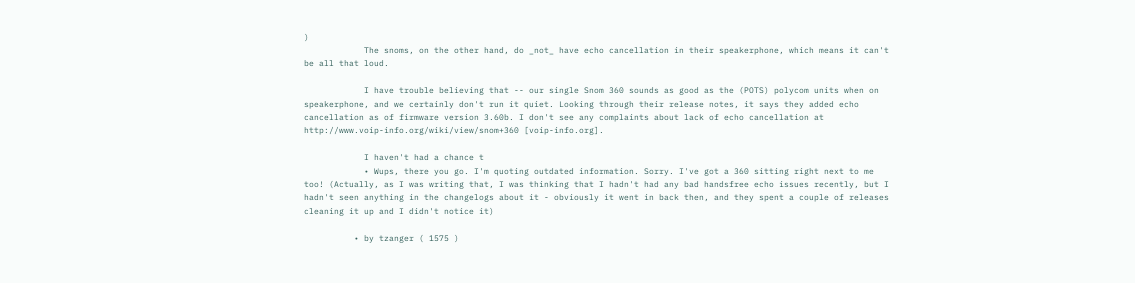)
            The snoms, on the other hand, do _not_ have echo cancellation in their speakerphone, which means it can't be all that loud.

            I have trouble believing that -- our single Snom 360 sounds as good as the (POTS) polycom units when on speakerphone, and we certainly don't run it quiet. Looking through their release notes, it says they added echo cancellation as of firmware version 3.60b. I don't see any complaints about lack of echo cancellation at http://www.voip-info.org/wiki/view/snom+360 [voip-info.org].

            I haven't had a chance t
            • Wups, there you go. I'm quoting outdated information. Sorry. I've got a 360 sitting right next to me too! (Actually, as I was writing that, I was thinking that I hadn't had any bad handsfree echo issues recently, but I hadn't seen anything in the changelogs about it - obviously it went in back then, and they spent a couple of releases cleaning it up and I didn't notice it)

          • by tzanger ( 1575 )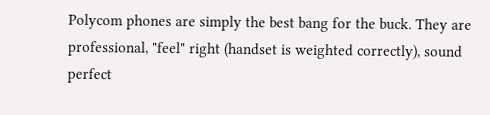Polycom phones are simply the best bang for the buck. They are professional, "feel" right (handset is weighted correctly), sound perfect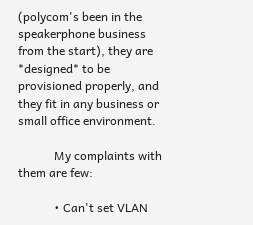(polycom's been in the speakerphone business from the start), they are *designed* to be provisioned properly, and they fit in any business or small office environment.

            My complaints with them are few:

            • Can't set VLAN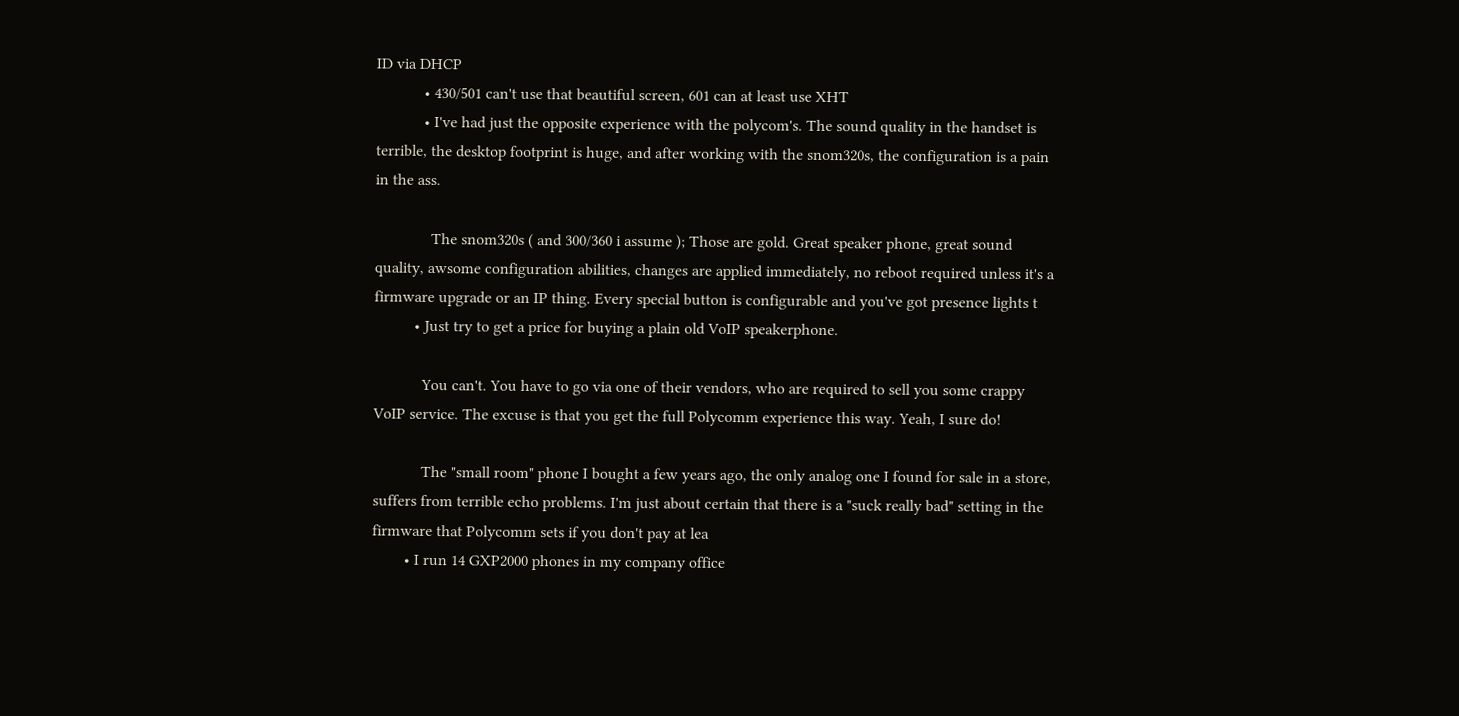ID via DHCP
            • 430/501 can't use that beautiful screen, 601 can at least use XHT
            • I've had just the opposite experience with the polycom's. The sound quality in the handset is terrible, the desktop footprint is huge, and after working with the snom320s, the configuration is a pain in the ass.

              The snom320s ( and 300/360 i assume ); Those are gold. Great speaker phone, great sound quality, awsome configuration abilities, changes are applied immediately, no reboot required unless it's a firmware upgrade or an IP thing. Every special button is configurable and you've got presence lights t
          • Just try to get a price for buying a plain old VoIP speakerphone.

            You can't. You have to go via one of their vendors, who are required to sell you some crappy VoIP service. The excuse is that you get the full Polycomm experience this way. Yeah, I sure do!

            The "small room" phone I bought a few years ago, the only analog one I found for sale in a store, suffers from terrible echo problems. I'm just about certain that there is a "suck really bad" setting in the firmware that Polycomm sets if you don't pay at lea
        • I run 14 GXP2000 phones in my company office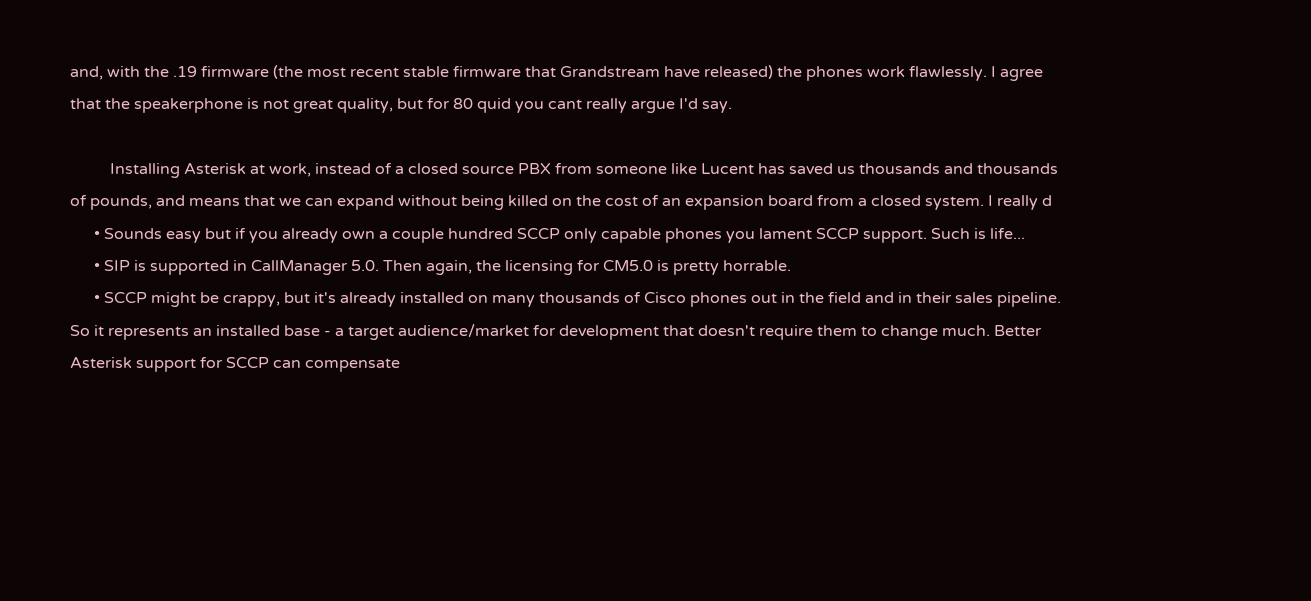and, with the .19 firmware (the most recent stable firmware that Grandstream have released) the phones work flawlessly. I agree that the speakerphone is not great quality, but for 80 quid you cant really argue I'd say.

          Installing Asterisk at work, instead of a closed source PBX from someone like Lucent has saved us thousands and thousands of pounds, and means that we can expand without being killed on the cost of an expansion board from a closed system. I really d
      • Sounds easy but if you already own a couple hundred SCCP only capable phones you lament SCCP support. Such is life...
      • SIP is supported in CallManager 5.0. Then again, the licensing for CM5.0 is pretty horrable.
      • SCCP might be crappy, but it's already installed on many thousands of Cisco phones out in the field and in their sales pipeline. So it represents an installed base - a target audience/market for development that doesn't require them to change much. Better Asterisk support for SCCP can compensate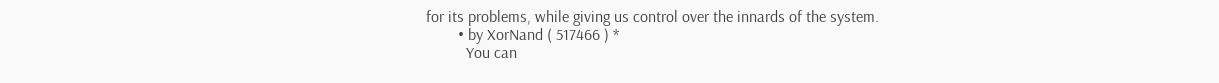for its problems, while giving us control over the innards of the system.
        • by XorNand ( 517466 ) *
          You can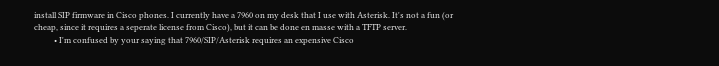install SIP firmware in Cisco phones. I currently have a 7960 on my desk that I use with Asterisk. It's not a fun (or cheap, since it requires a seperate license from Cisco), but it can be done en masse with a TFTP server.
          • I'm confused by your saying that 7960/SIP/Asterisk requires an expensive Cisco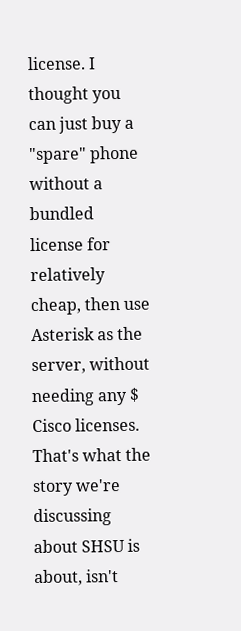license. I thought you can just buy a "spare" phone without a bundled license for relatively cheap, then use Asterisk as the server, without needing any $ Cisco licenses. That's what the story we're discussing about SHSU is about, isn't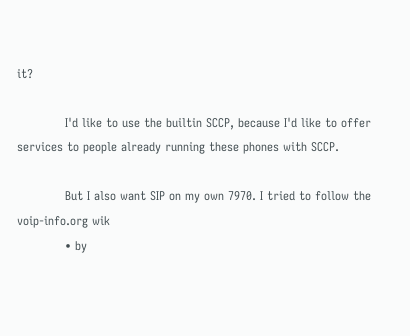it?

            I'd like to use the builtin SCCP, because I'd like to offer services to people already running these phones with SCCP.

            But I also want SIP on my own 7970. I tried to follow the voip-info.org wik
            • by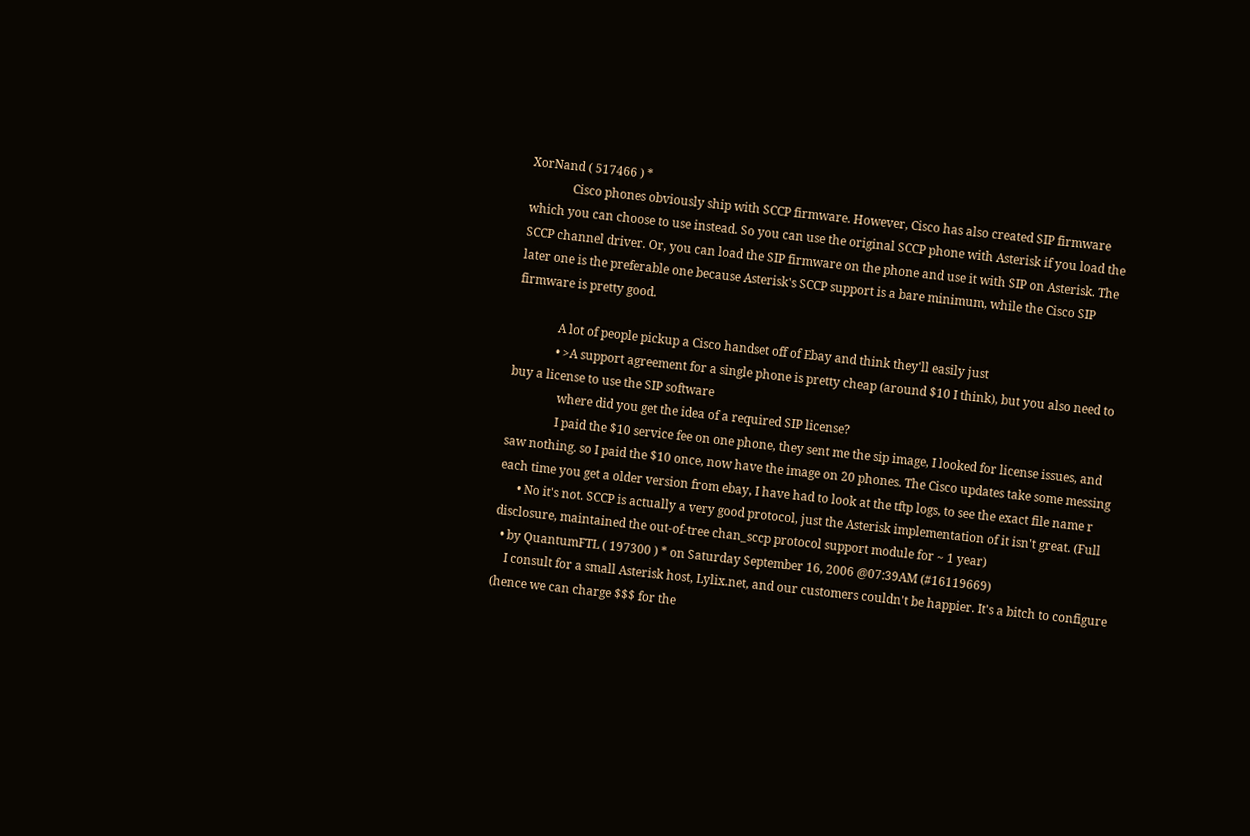XorNand ( 517466 ) *
              Cisco phones obviously ship with SCCP firmware. However, Cisco has also created SIP firmware which you can choose to use instead. So you can use the original SCCP phone with Asterisk if you load the SCCP channel driver. Or, you can load the SIP firmware on the phone and use it with SIP on Asterisk. The later one is the preferable one because Asterisk's SCCP support is a bare minimum, while the Cisco SIP firmware is pretty good.

              A lot of people pickup a Cisco handset off of Ebay and think they'll easily just
              • >A support agreement for a single phone is pretty cheap (around $10 I think), but you also need to buy a license to use the SIP software
                where did you get the idea of a required SIP license?
                I paid the $10 service fee on one phone, they sent me the sip image, I looked for license issues, and saw nothing. so I paid the $10 once, now have the image on 20 phones. The Cisco updates take some messing each time you get a older version from ebay, I have had to look at the tftp logs, to see the exact file name r
      • No it's not. SCCP is actually a very good protocol, just the Asterisk implementation of it isn't great. (Full disclosure, maintained the out-of-tree chan_sccp protocol support module for ~ 1 year)
  • by QuantumFTL ( 197300 ) * on Saturday September 16, 2006 @07:39AM (#16119669)
    I consult for a small Asterisk host, Lylix.net, and our customers couldn't be happier. It's a bitch to configure (hence we can charge $$$ for the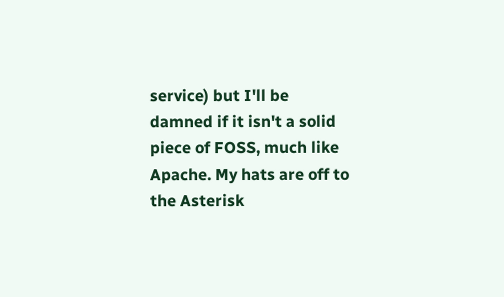service) but I'll be damned if it isn't a solid piece of FOSS, much like Apache. My hats are off to the Asterisk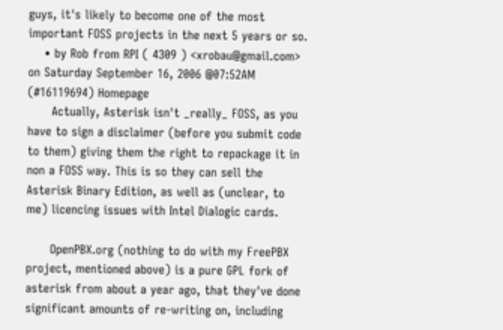guys, it's likely to become one of the most important FOSS projects in the next 5 years or so.
    • by Rob from RPI ( 4309 ) <xrobau@gmail.com> on Saturday September 16, 2006 @07:52AM (#16119694) Homepage
      Actually, Asterisk isn't _really_ FOSS, as you have to sign a disclaimer (before you submit code to them) giving them the right to repackage it in non a FOSS way. This is so they can sell the Asterisk Binary Edition, as well as (unclear, to me) licencing issues with Intel Dialogic cards.

      OpenPBX.org (nothing to do with my FreePBX project, mentioned above) is a pure GPL fork of asterisk from about a year ago, that they've done significant amounts of re-writing on, including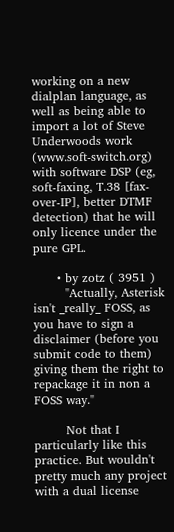working on a new dialplan language, as well as being able to import a lot of Steve Underwoods work (www.soft-switch.org) with software DSP (eg, soft-faxing, T.38 [fax-over-IP], better DTMF detection) that he will only licence under the pure GPL.

      • by zotz ( 3951 )
        "Actually, Asterisk isn't _really_ FOSS, as you have to sign a disclaimer (before you submit code to them) giving them the right to repackage it in non a FOSS way."

        Not that I particularly like this practice. But wouldn't pretty much any project with a dual license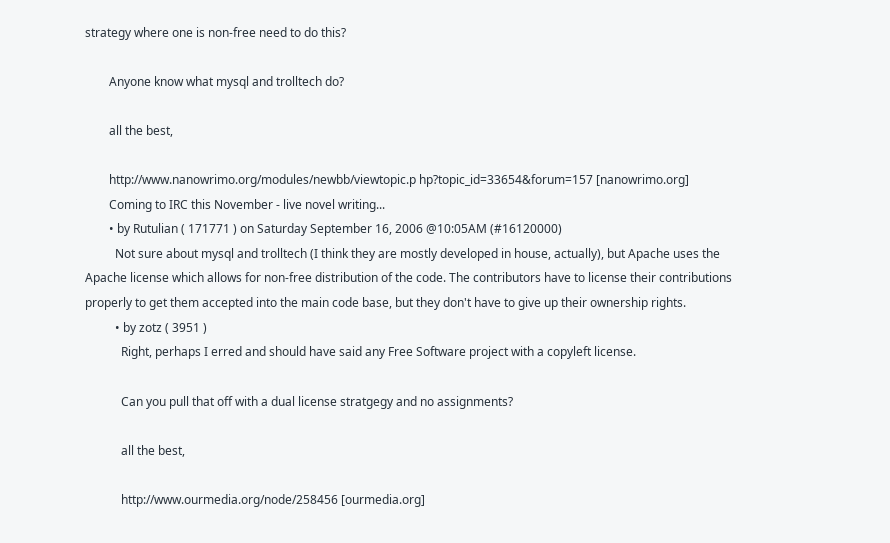strategy where one is non-free need to do this?

        Anyone know what mysql and trolltech do?

        all the best,

        http://www.nanowrimo.org/modules/newbb/viewtopic.p hp?topic_id=33654&forum=157 [nanowrimo.org]
        Coming to IRC this November - live novel writing...
        • by Rutulian ( 171771 ) on Saturday September 16, 2006 @10:05AM (#16120000)
          Not sure about mysql and trolltech (I think they are mostly developed in house, actually), but Apache uses the Apache license which allows for non-free distribution of the code. The contributors have to license their contributions properly to get them accepted into the main code base, but they don't have to give up their ownership rights.
          • by zotz ( 3951 )
            Right, perhaps I erred and should have said any Free Software project with a copyleft license.

            Can you pull that off with a dual license stratgegy and no assignments?

            all the best,

            http://www.ourmedia.org/node/258456 [ourmedia.org]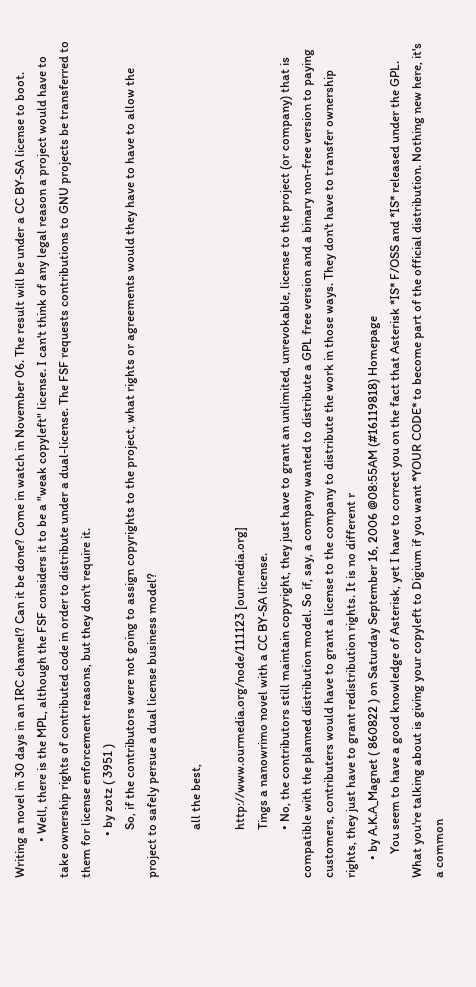Writing a novel in 30 days in an IRC channel? Can it be done? Come in watch in November 06. The result will be under a CC BY-SA license to boot.
            • Well, there is the MPL, although the FSF considers it to be a "weak copyleft" license. I can't think of any legal reason a project would have to take ownership rights of contributed code in order to distribute under a dual-license. The FSF requests contributions to GNU projects be transferred to them for license enforcement reasons, but they don't require it.
              • by zotz ( 3951 )
                So, if the contributors were not going to assign copyrights to the project, what rights or agreements would they have to have to allow the project to safely persue a dual license business model?

                all the best,

                http://www.ourmedia.org/node/111123 [ourmedia.org]
                Tings a nanowrimo novel with a CC BY-SA license.
                • No, the contributors still maintain copyright, they just have to grant an unlimited, unrevokable, license to the project (or company) that is compatible with the planned distribution model. So if, say, a company wanted to distribute a GPL free version and a binary non-free version to paying customers, contributers would have to grant a license to the company to distribute the work in those ways. They don't have to transfer ownership rights, they just have to grant redistribution rights. It is no different r
      • by A.K.A_Magnet ( 860822 ) on Saturday September 16, 2006 @08:55AM (#16119818) Homepage
        You seem to have a good knowledge of Asterisk, yet I have to correct you on the fact that Asterisk *IS* F/OSS and *IS* released under the GPL. What you're talking about is giving your copyleft to Digium if you want *YOUR CODE* to become part of the official distribution. Nothing new here, it's a common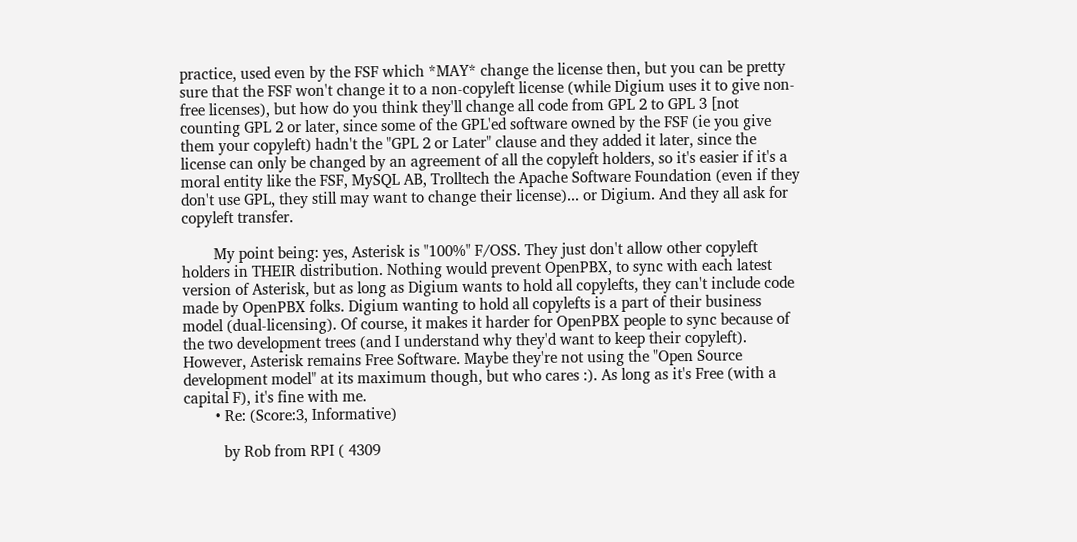practice, used even by the FSF which *MAY* change the license then, but you can be pretty sure that the FSF won't change it to a non-copyleft license (while Digium uses it to give non-free licenses), but how do you think they'll change all code from GPL 2 to GPL 3 [not counting GPL 2 or later, since some of the GPL'ed software owned by the FSF (ie you give them your copyleft) hadn't the "GPL 2 or Later" clause and they added it later, since the license can only be changed by an agreement of all the copyleft holders, so it's easier if it's a moral entity like the FSF, MySQL AB, Trolltech the Apache Software Foundation (even if they don't use GPL, they still may want to change their license)... or Digium. And they all ask for copyleft transfer.

        My point being: yes, Asterisk is "100%" F/OSS. They just don't allow other copyleft holders in THEIR distribution. Nothing would prevent OpenPBX, to sync with each latest version of Asterisk, but as long as Digium wants to hold all copylefts, they can't include code made by OpenPBX folks. Digium wanting to hold all copylefts is a part of their business model (dual-licensing). Of course, it makes it harder for OpenPBX people to sync because of the two development trees (and I understand why they'd want to keep their copyleft). However, Asterisk remains Free Software. Maybe they're not using the "Open Source development model" at its maximum though, but who cares :). As long as it's Free (with a capital F), it's fine with me.
        • Re: (Score:3, Informative)

          by Rob from RPI ( 4309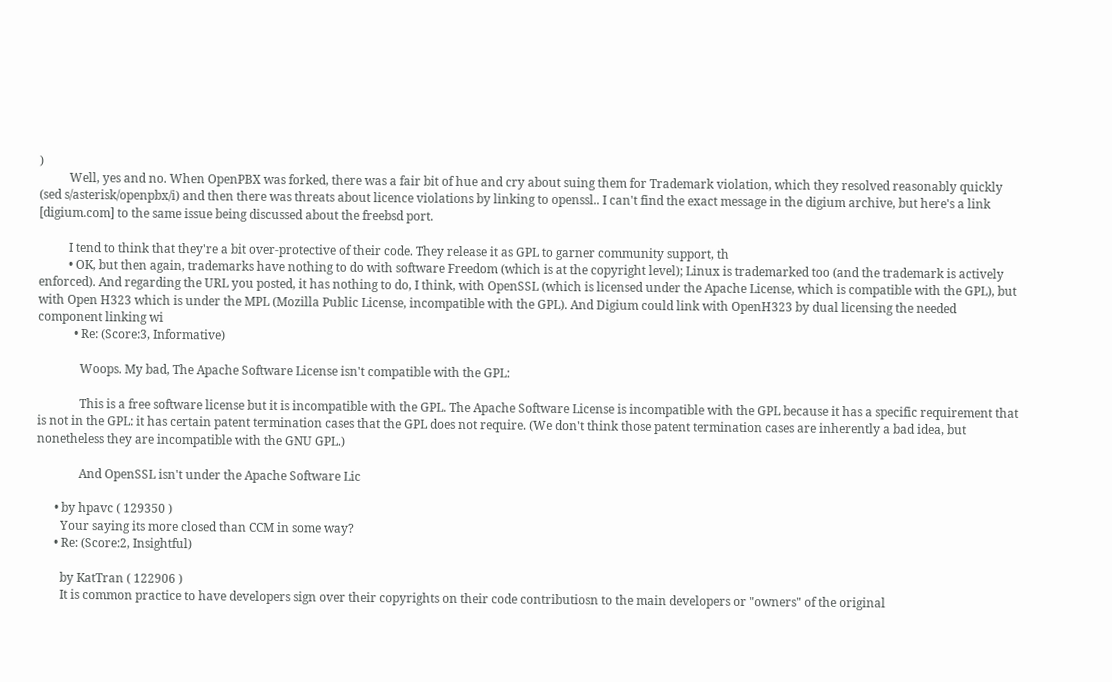)
          Well, yes and no. When OpenPBX was forked, there was a fair bit of hue and cry about suing them for Trademark violation, which they resolved reasonably quickly (sed s/asterisk/openpbx/i) and then there was threats about licence violations by linking to openssl.. I can't find the exact message in the digium archive, but here's a link [digium.com] to the same issue being discussed about the freebsd port.

          I tend to think that they're a bit over-protective of their code. They release it as GPL to garner community support, th
          • OK, but then again, trademarks have nothing to do with software Freedom (which is at the copyright level); Linux is trademarked too (and the trademark is actively enforced). And regarding the URL you posted, it has nothing to do, I think, with OpenSSL (which is licensed under the Apache License, which is compatible with the GPL), but with Open H323 which is under the MPL (Mozilla Public License, incompatible with the GPL). And Digium could link with OpenH323 by dual licensing the needed component linking wi
            • Re: (Score:3, Informative)

              Woops. My bad, The Apache Software License isn't compatible with the GPL:

              This is a free software license but it is incompatible with the GPL. The Apache Software License is incompatible with the GPL because it has a specific requirement that is not in the GPL: it has certain patent termination cases that the GPL does not require. (We don't think those patent termination cases are inherently a bad idea, but nonetheless they are incompatible with the GNU GPL.)

              And OpenSSL isn't under the Apache Software Lic

      • by hpavc ( 129350 )
        Your saying its more closed than CCM in some way?
      • Re: (Score:2, Insightful)

        by KatTran ( 122906 )
        It is common practice to have developers sign over their copyrights on their code contributiosn to the main developers or "owners" of the original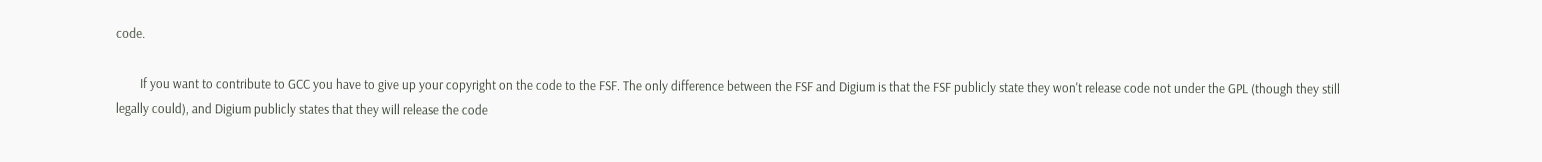code.

        If you want to contribute to GCC you have to give up your copyright on the code to the FSF. The only difference between the FSF and Digium is that the FSF publicly state they won't release code not under the GPL (though they still legally could), and Digium publicly states that they will release the code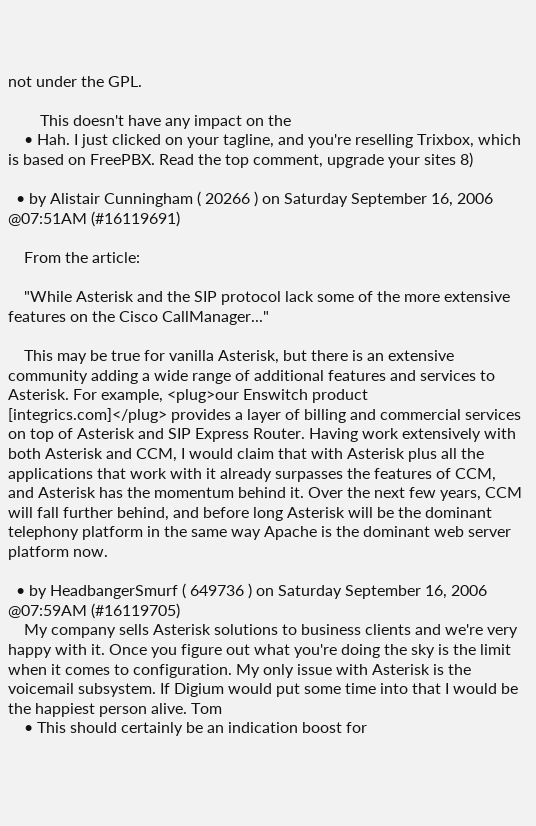not under the GPL.

        This doesn't have any impact on the
    • Hah. I just clicked on your tagline, and you're reselling Trixbox, which is based on FreePBX. Read the top comment, upgrade your sites 8)

  • by Alistair Cunningham ( 20266 ) on Saturday September 16, 2006 @07:51AM (#16119691)

    From the article:

    "While Asterisk and the SIP protocol lack some of the more extensive features on the Cisco CallManager..."

    This may be true for vanilla Asterisk, but there is an extensive community adding a wide range of additional features and services to Asterisk. For example, <plug>our Enswitch product [integrics.com]</plug> provides a layer of billing and commercial services on top of Asterisk and SIP Express Router. Having work extensively with both Asterisk and CCM, I would claim that with Asterisk plus all the applications that work with it already surpasses the features of CCM, and Asterisk has the momentum behind it. Over the next few years, CCM will fall further behind, and before long Asterisk will be the dominant telephony platform in the same way Apache is the dominant web server platform now.

  • by HeadbangerSmurf ( 649736 ) on Saturday September 16, 2006 @07:59AM (#16119705)
    My company sells Asterisk solutions to business clients and we're very happy with it. Once you figure out what you're doing the sky is the limit when it comes to configuration. My only issue with Asterisk is the voicemail subsystem. If Digium would put some time into that I would be the happiest person alive. Tom
    • This should certainly be an indication boost for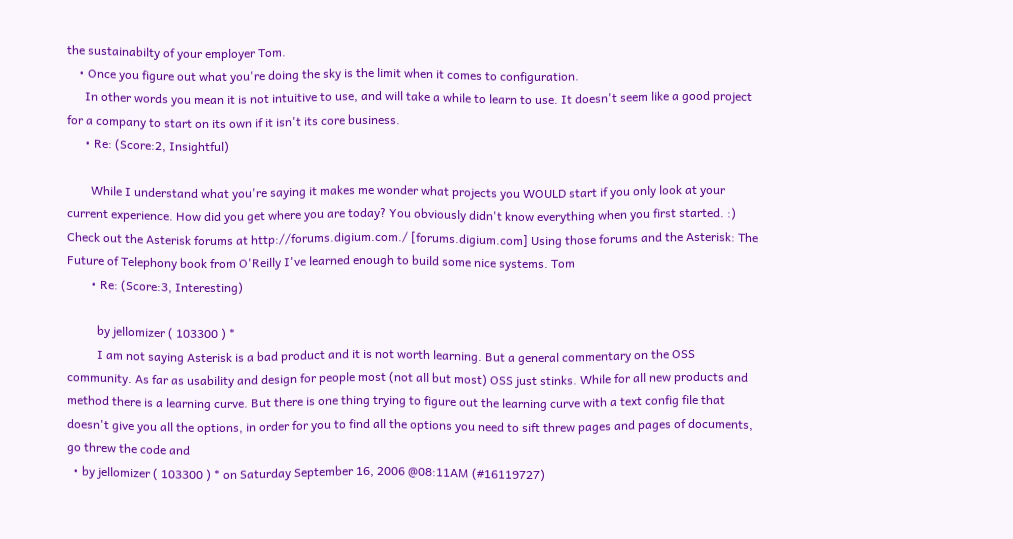the sustainabilty of your employer Tom.
    • Once you figure out what you're doing the sky is the limit when it comes to configuration.
      In other words you mean it is not intuitive to use, and will take a while to learn to use. It doesn't seem like a good project for a company to start on its own if it isn't its core business.
      • Re: (Score:2, Insightful)

        While I understand what you're saying it makes me wonder what projects you WOULD start if you only look at your current experience. How did you get where you are today? You obviously didn't know everything when you first started. :) Check out the Asterisk forums at http://forums.digium.com./ [forums.digium.com] Using those forums and the Asterisk: The Future of Telephony book from O'Reilly I've learned enough to build some nice systems. Tom
        • Re: (Score:3, Interesting)

          by jellomizer ( 103300 ) *
          I am not saying Asterisk is a bad product and it is not worth learning. But a general commentary on the OSS community. As far as usability and design for people most (not all but most) OSS just stinks. While for all new products and method there is a learning curve. But there is one thing trying to figure out the learning curve with a text config file that doesn't give you all the options, in order for you to find all the options you need to sift threw pages and pages of documents, go threw the code and
  • by jellomizer ( 103300 ) * on Saturday September 16, 2006 @08:11AM (#16119727)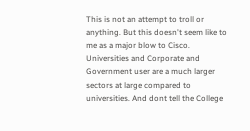This is not an attempt to troll or anything. But this doesn't seem like to me as a major blow to Cisco. Universities and Corporate and Government user are a much larger sectors at large compared to universities. And dont tell the College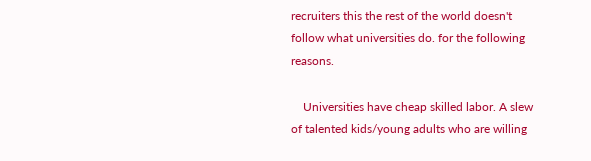recruiters this the rest of the world doesn't follow what universities do. for the following reasons.

    Universities have cheap skilled labor. A slew of talented kids/young adults who are willing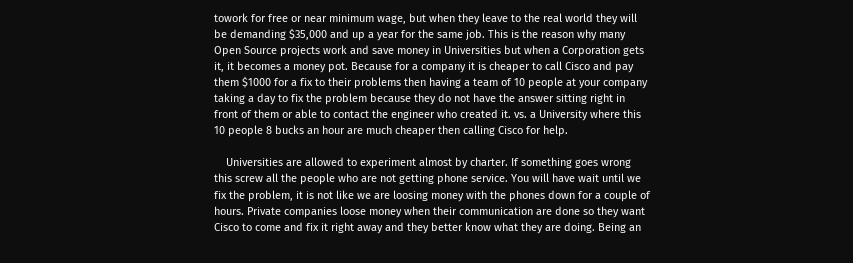towork for free or near minimum wage, but when they leave to the real world they will be demanding $35,000 and up a year for the same job. This is the reason why many Open Source projects work and save money in Universities but when a Corporation gets it, it becomes a money pot. Because for a company it is cheaper to call Cisco and pay them $1000 for a fix to their problems then having a team of 10 people at your company taking a day to fix the problem because they do not have the answer sitting right in front of them or able to contact the engineer who created it. vs. a University where this 10 people 8 bucks an hour are much cheaper then calling Cisco for help.

    Universities are allowed to experiment almost by charter. If something goes wrong this screw all the people who are not getting phone service. You will have wait until we fix the problem, it is not like we are loosing money with the phones down for a couple of hours. Private companies loose money when their communication are done so they want Cisco to come and fix it right away and they better know what they are doing. Being an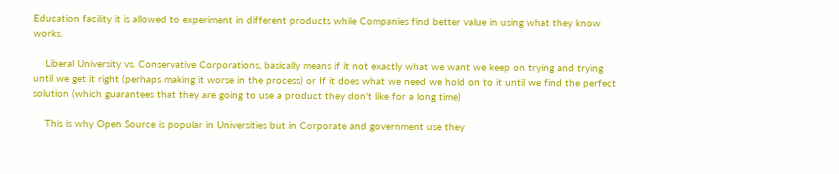Education facility it is allowed to experiment in different products while Companies find better value in using what they know works.

    Liberal University vs. Conservative Corporations, basically means if it not exactly what we want we keep on trying and trying until we get it right (perhaps making it worse in the process) or If it does what we need we hold on to it until we find the perfect solution (which guarantees that they are going to use a product they don't like for a long time)

    This is why Open Source is popular in Universities but in Corporate and government use they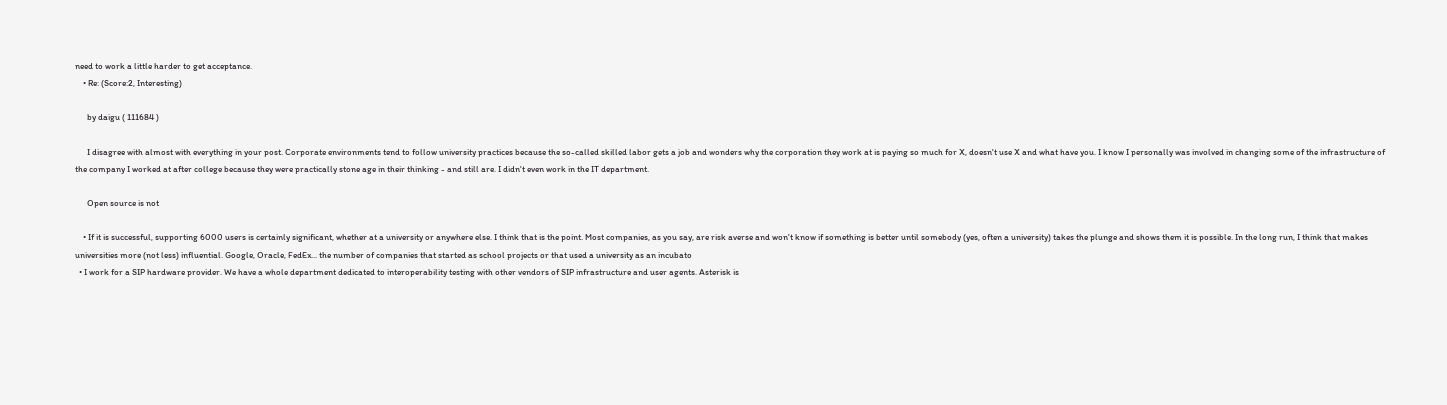need to work a little harder to get acceptance.
    • Re: (Score:2, Interesting)

      by daigu ( 111684 )

      I disagree with almost with everything in your post. Corporate environments tend to follow university practices because the so-called skilled labor gets a job and wonders why the corporation they work at is paying so much for X, doesn't use X and what have you. I know I personally was involved in changing some of the infrastructure of the company I worked at after college because they were practically stone age in their thinking - and still are. I didn't even work in the IT department.

      Open source is not

    • If it is successful, supporting 6000 users is certainly significant, whether at a university or anywhere else. I think that is the point. Most companies, as you say, are risk averse and won't know if something is better until somebody (yes, often a university) takes the plunge and shows them it is possible. In the long run, I think that makes universities more (not less) influential. Google, Oracle, FedEx... the number of companies that started as school projects or that used a university as an incubato
  • I work for a SIP hardware provider. We have a whole department dedicated to interoperability testing with other vendors of SIP infrastructure and user agents. Asterisk is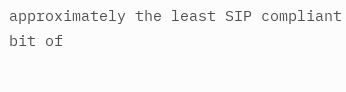approximately the least SIP compliant bit of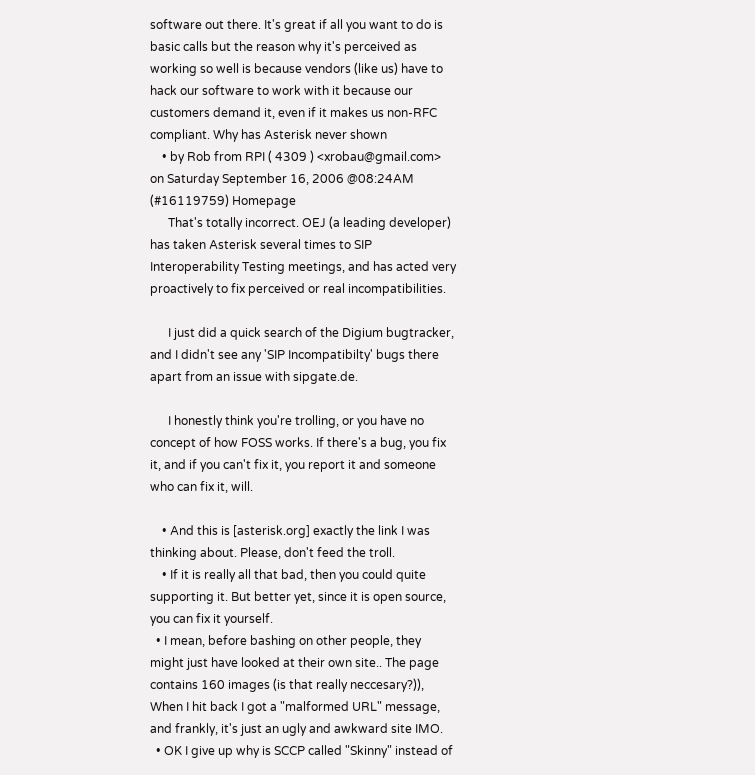software out there. It's great if all you want to do is basic calls but the reason why it's perceived as working so well is because vendors (like us) have to hack our software to work with it because our customers demand it, even if it makes us non-RFC compliant. Why has Asterisk never shown
    • by Rob from RPI ( 4309 ) <xrobau@gmail.com> on Saturday September 16, 2006 @08:24AM (#16119759) Homepage
      That's totally incorrect. OEJ (a leading developer) has taken Asterisk several times to SIP Interoperability Testing meetings, and has acted very proactively to fix perceived or real incompatibilities.

      I just did a quick search of the Digium bugtracker, and I didn't see any 'SIP Incompatibilty' bugs there apart from an issue with sipgate.de.

      I honestly think you're trolling, or you have no concept of how FOSS works. If there's a bug, you fix it, and if you can't fix it, you report it and someone who can fix it, will.

    • And this is [asterisk.org] exactly the link I was thinking about. Please, don't feed the troll.
    • If it is really all that bad, then you could quite supporting it. But better yet, since it is open source, you can fix it yourself.
  • I mean, before bashing on other people, they might just have looked at their own site.. The page contains 160 images (is that really neccesary?)), When I hit back I got a "malformed URL" message, and frankly, it's just an ugly and awkward site IMO.
  • OK I give up why is SCCP called "Skinny" instead of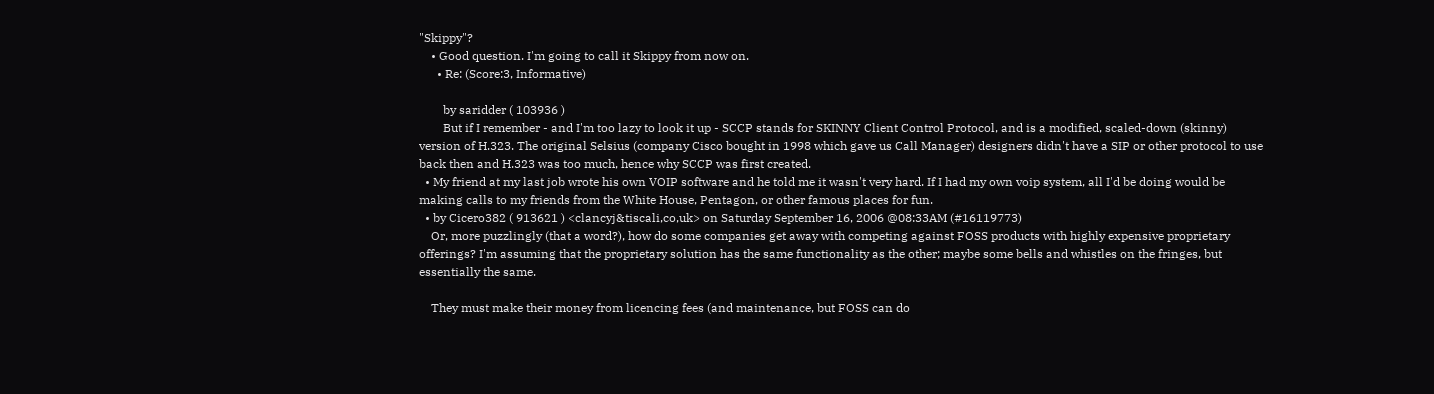"Skippy"?
    • Good question. I'm going to call it Skippy from now on.
      • Re: (Score:3, Informative)

        by saridder ( 103936 )
        But if I remember - and I'm too lazy to look it up - SCCP stands for SKINNY Client Control Protocol, and is a modified, scaled-down (skinny) version of H.323. The original Selsius (company Cisco bought in 1998 which gave us Call Manager) designers didn't have a SIP or other protocol to use back then and H.323 was too much, hence why SCCP was first created.
  • My friend at my last job wrote his own VOIP software and he told me it wasn't very hard. If I had my own voip system, all I'd be doing would be making calls to my friends from the White House, Pentagon, or other famous places for fun.
  • by Cicero382 ( 913621 ) <clancyj&tiscali,co,uk> on Saturday September 16, 2006 @08:33AM (#16119773)
    Or, more puzzlingly (that a word?), how do some companies get away with competing against FOSS products with highly expensive proprietary offerings? I'm assuming that the proprietary solution has the same functionality as the other; maybe some bells and whistles on the fringes, but essentially the same.

    They must make their money from licencing fees (and maintenance, but FOSS can do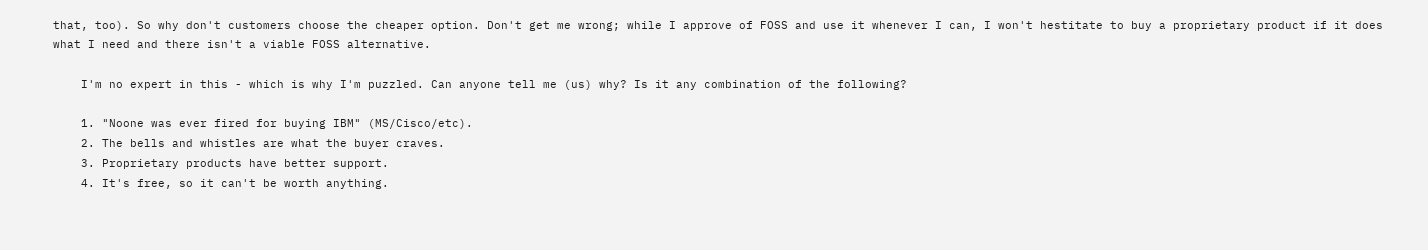that, too). So why don't customers choose the cheaper option. Don't get me wrong; while I approve of FOSS and use it whenever I can, I won't hestitate to buy a proprietary product if it does what I need and there isn't a viable FOSS alternative.

    I'm no expert in this - which is why I'm puzzled. Can anyone tell me (us) why? Is it any combination of the following?

    1. "Noone was ever fired for buying IBM" (MS/Cisco/etc).
    2. The bells and whistles are what the buyer craves.
    3. Proprietary products have better support.
    4. It's free, so it can't be worth anything.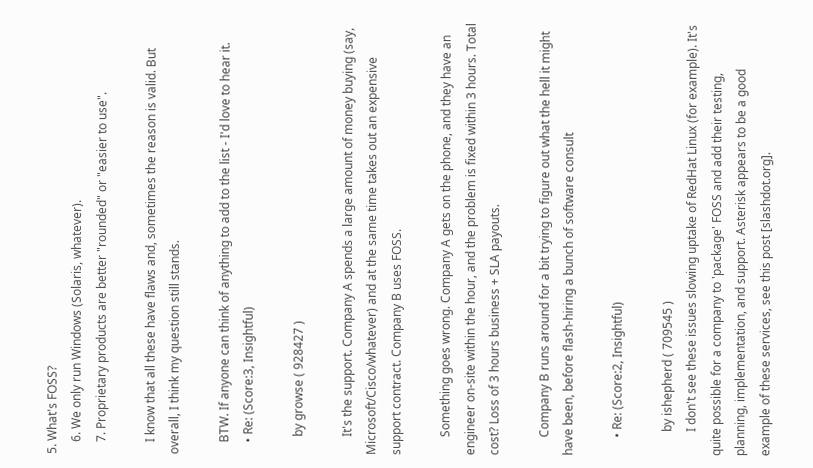5. What's FOSS?
    6. We only run Windows (Solaris, whatever).
    7. Proprietary products are better "rounded" or "easier to use".

    I know that all these have flaws and, sometimes the reason is valid. But overall, I think my question still stands.

    BTW. If anyone can think of anything to add to the list - I'd love to hear it.
    • Re: (Score:3, Insightful)

      by growse ( 928427 )

      It's the support. Company A spends a large amount of money buying (say, Microsoft/Cisco/whatever) and at the same time takes out an expensive support contract. Company B uses FOSS.

      Something goes wrong. Company A gets on the phone, and they have an engineer on-site within the hour, and the problem is fixed within 3 hours. Total cost? Loss of 3 hours business + SLA payouts.

      Company B runs around for a bit trying to figure out what the hell it might have been, before flash-hiring a bunch of software consult

      • Re: (Score:2, Insightful)

        by ishepherd ( 709545 )
        I don't see these issues slowing uptake of RedHat Linux (for example). It's quite possible for a company to 'package' FOSS and add their testing, planning, implementation, and support. Asterisk appears to be a good example of these services, see this post [slashdot.org].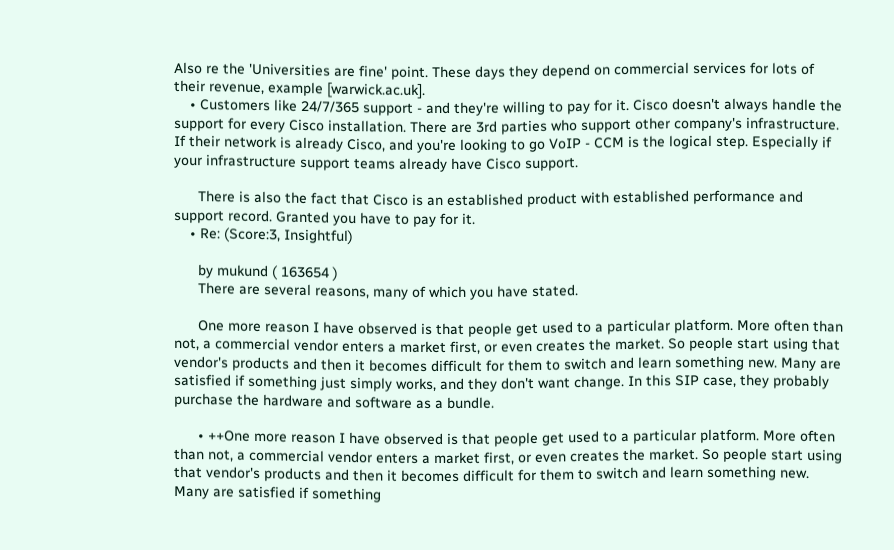Also re the 'Universities are fine' point. These days they depend on commercial services for lots of their revenue, example [warwick.ac.uk].
    • Customers like 24/7/365 support - and they're willing to pay for it. Cisco doesn't always handle the support for every Cisco installation. There are 3rd parties who support other company's infrastructure. If their network is already Cisco, and you're looking to go VoIP - CCM is the logical step. Especially if your infrastructure support teams already have Cisco support.

      There is also the fact that Cisco is an established product with established performance and support record. Granted you have to pay for it.
    • Re: (Score:3, Insightful)

      by mukund ( 163654 )
      There are several reasons, many of which you have stated.

      One more reason I have observed is that people get used to a particular platform. More often than not, a commercial vendor enters a market first, or even creates the market. So people start using that vendor's products and then it becomes difficult for them to switch and learn something new. Many are satisfied if something just simply works, and they don't want change. In this SIP case, they probably purchase the hardware and software as a bundle.

      • ++One more reason I have observed is that people get used to a particular platform. More often than not, a commercial vendor enters a market first, or even creates the market. So people start using that vendor's products and then it becomes difficult for them to switch and learn something new. Many are satisfied if something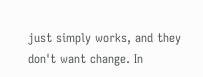just simply works, and they don't want change. In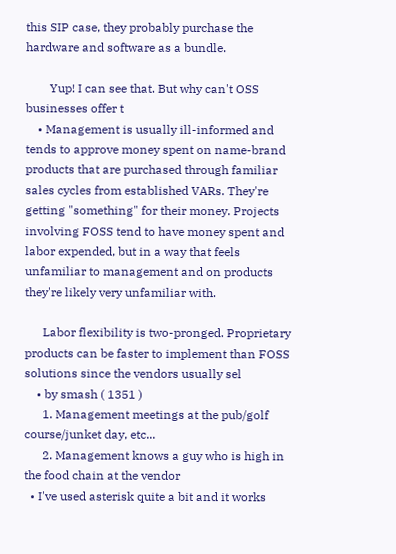this SIP case, they probably purchase the hardware and software as a bundle.

        Yup! I can see that. But why can't OSS businesses offer t
    • Management is usually ill-informed and tends to approve money spent on name-brand products that are purchased through familiar sales cycles from established VARs. They're getting "something" for their money. Projects involving FOSS tend to have money spent and labor expended, but in a way that feels unfamiliar to management and on products they're likely very unfamiliar with.

      Labor flexibility is two-pronged. Proprietary products can be faster to implement than FOSS solutions since the vendors usually sel
    • by smash ( 1351 )
      1. Management meetings at the pub/golf course/junket day, etc...
      2. Management knows a guy who is high in the food chain at the vendor
  • I've used asterisk quite a bit and it works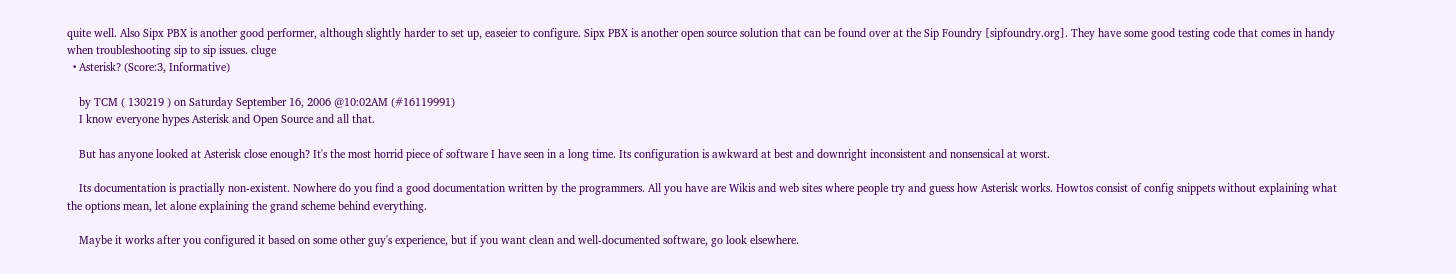quite well. Also Sipx PBX is another good performer, although slightly harder to set up, easeier to configure. Sipx PBX is another open source solution that can be found over at the Sip Foundry [sipfoundry.org]. They have some good testing code that comes in handy when troubleshooting sip to sip issues. cluge
  • Asterisk? (Score:3, Informative)

    by TCM ( 130219 ) on Saturday September 16, 2006 @10:02AM (#16119991)
    I know everyone hypes Asterisk and Open Source and all that.

    But has anyone looked at Asterisk close enough? It's the most horrid piece of software I have seen in a long time. Its configuration is awkward at best and downright inconsistent and nonsensical at worst.

    Its documentation is practially non-existent. Nowhere do you find a good documentation written by the programmers. All you have are Wikis and web sites where people try and guess how Asterisk works. Howtos consist of config snippets without explaining what the options mean, let alone explaining the grand scheme behind everything.

    Maybe it works after you configured it based on some other guy's experience, but if you want clean and well-documented software, go look elsewhere.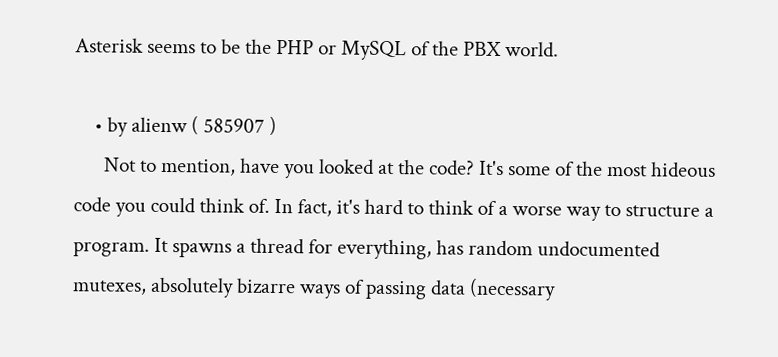Asterisk seems to be the PHP or MySQL of the PBX world.

    • by alienw ( 585907 )
      Not to mention, have you looked at the code? It's some of the most hideous code you could think of. In fact, it's hard to think of a worse way to structure a program. It spawns a thread for everything, has random undocumented mutexes, absolutely bizarre ways of passing data (necessary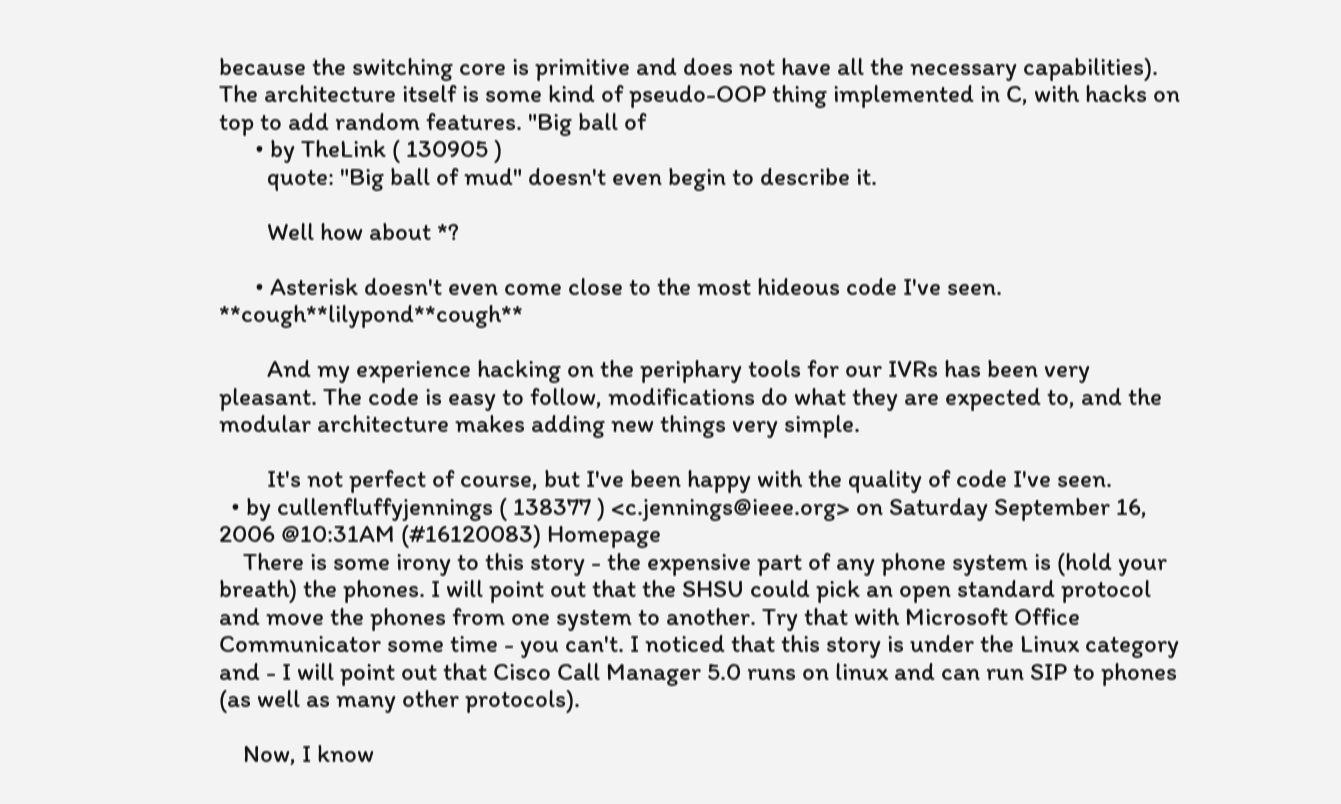because the switching core is primitive and does not have all the necessary capabilities). The architecture itself is some kind of pseudo-OOP thing implemented in C, with hacks on top to add random features. "Big ball of
      • by TheLink ( 130905 )
        quote: "Big ball of mud" doesn't even begin to describe it.

        Well how about *?

      • Asterisk doesn't even come close to the most hideous code I've seen. **cough**lilypond**cough**

        And my experience hacking on the periphary tools for our IVRs has been very pleasant. The code is easy to follow, modifications do what they are expected to, and the modular architecture makes adding new things very simple.

        It's not perfect of course, but I've been happy with the quality of code I've seen.
  • by cullenfluffyjennings ( 138377 ) <c.jennings@ieee.org> on Saturday September 16, 2006 @10:31AM (#16120083) Homepage
    There is some irony to this story - the expensive part of any phone system is (hold your breath) the phones. I will point out that the SHSU could pick an open standard protocol and move the phones from one system to another. Try that with Microsoft Office Communicator some time - you can't. I noticed that this story is under the Linux category and - I will point out that Cisco Call Manager 5.0 runs on linux and can run SIP to phones (as well as many other protocols).

    Now, I know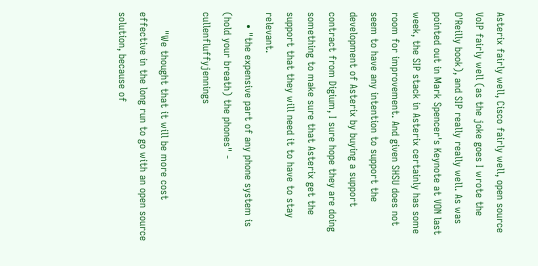Asterix fairly well, Cisco fairly well, open source VoIP fairly well (as the joke goes I wrote the O'Reilly book), and SIP really really well. As was pointed out in Mark Spencer's Keynote at VON last week, the SIP stack in Asterix certainly has some room for improvement. And given SHSU does not seem to have any intention to support the development of Asterix by buying a support contract from Digium, I sure hope they are doing something to make sure that Asterix get the support that they will need it to have to stay relevant.
    • "the expensive part of any phone system is (hold your breath) the phones" - cullenfluffyjennings

      "We thought that it will be more cost effective in the long run to go with an open source solution, because of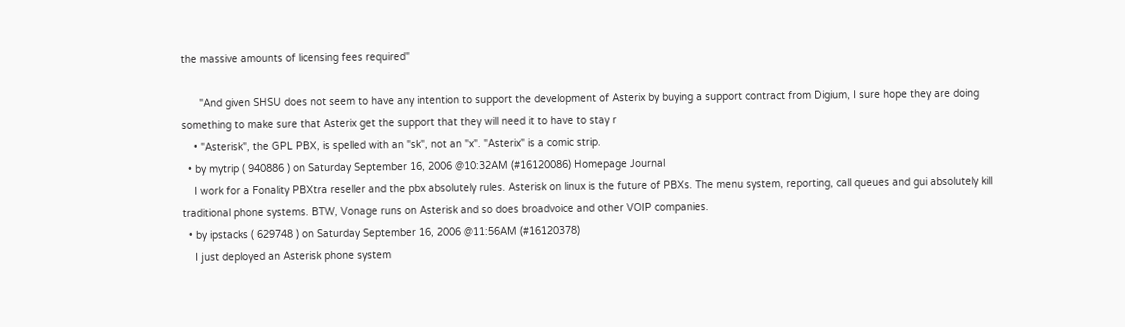the massive amounts of licensing fees required"

      "And given SHSU does not seem to have any intention to support the development of Asterix by buying a support contract from Digium, I sure hope they are doing something to make sure that Asterix get the support that they will need it to have to stay r
    • "Asterisk", the GPL PBX, is spelled with an "sk", not an "x". "Asterix" is a comic strip.
  • by mytrip ( 940886 ) on Saturday September 16, 2006 @10:32AM (#16120086) Homepage Journal
    I work for a Fonality PBXtra reseller and the pbx absolutely rules. Asterisk on linux is the future of PBXs. The menu system, reporting, call queues and gui absolutely kill traditional phone systems. BTW, Vonage runs on Asterisk and so does broadvoice and other VOIP companies.
  • by ipstacks ( 629748 ) on Saturday September 16, 2006 @11:56AM (#16120378)
    I just deployed an Asterisk phone system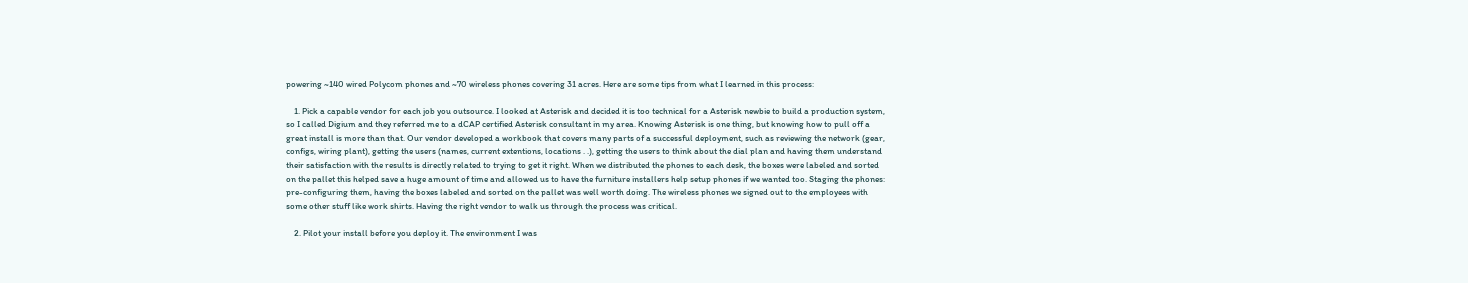powering ~140 wired Polycom phones and ~70 wireless phones covering 31 acres. Here are some tips from what I learned in this process:

    1. Pick a capable vendor for each job you outsource. I looked at Asterisk and decided it is too technical for a Asterisk newbie to build a production system, so I called Digium and they referred me to a dCAP certified Asterisk consultant in my area. Knowing Asterisk is one thing, but knowing how to pull off a great install is more than that. Our vendor developed a workbook that covers many parts of a successful deployment, such as reviewing the network (gear, configs, wiring plant), getting the users (names, current extentions, locations . .), getting the users to think about the dial plan and having them understand their satisfaction with the results is directly related to trying to get it right. When we distributed the phones to each desk, the boxes were labeled and sorted on the pallet this helped save a huge amount of time and allowed us to have the furniture installers help setup phones if we wanted too. Staging the phones: pre-configuring them, having the boxes labeled and sorted on the pallet was well worth doing. The wireless phones we signed out to the employees with some other stuff like work shirts. Having the right vendor to walk us through the process was critical.

    2. Pilot your install before you deploy it. The environment I was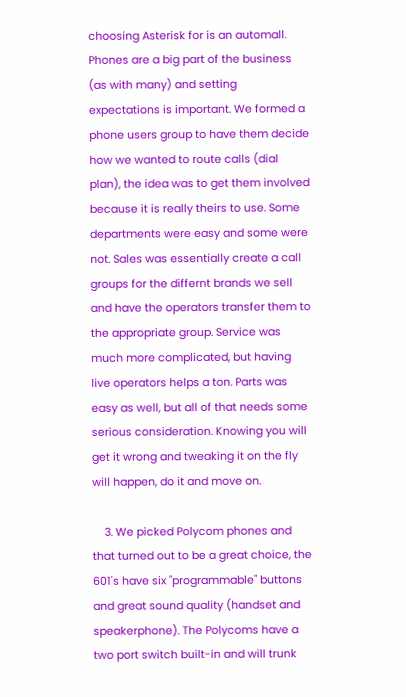choosing Asterisk for is an automall. Phones are a big part of the business (as with many) and setting expectations is important. We formed a phone users group to have them decide how we wanted to route calls (dial plan), the idea was to get them involved because it is really theirs to use. Some departments were easy and some were not. Sales was essentially create a call groups for the differnt brands we sell and have the operators transfer them to the appropriate group. Service was much more complicated, but having live operators helps a ton. Parts was easy as well, but all of that needs some serious consideration. Knowing you will get it wrong and tweaking it on the fly will happen, do it and move on.

    3. We picked Polycom phones and that turned out to be a great choice, the 601's have six "programmable" buttons and great sound quality (handset and speakerphone). The Polycoms have a two port switch built-in and will trunk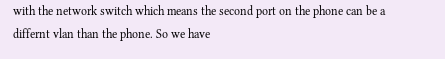with the network switch which means the second port on the phone can be a differnt vlan than the phone. So we have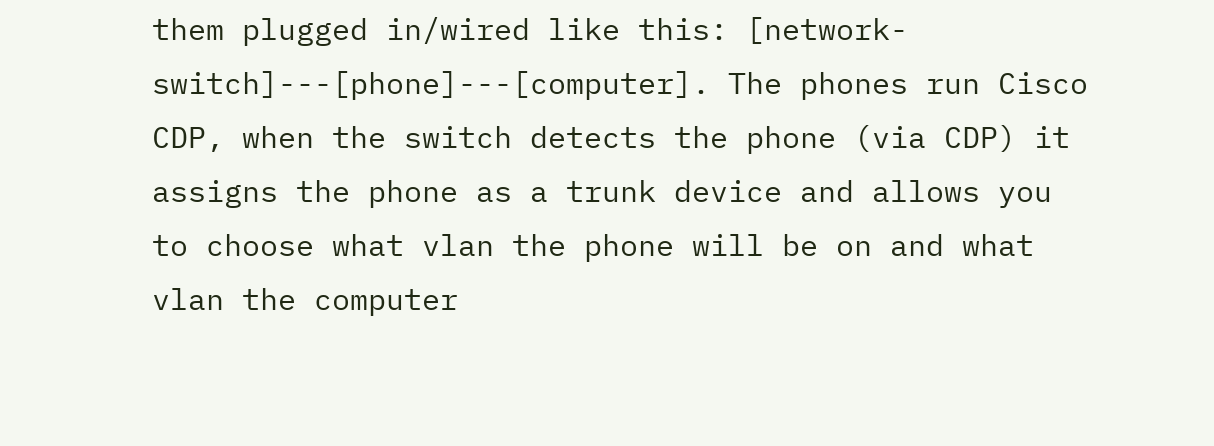them plugged in/wired like this: [network-switch]---[phone]---[computer]. The phones run Cisco CDP, when the switch detects the phone (via CDP) it assigns the phone as a trunk device and allows you to choose what vlan the phone will be on and what vlan the computer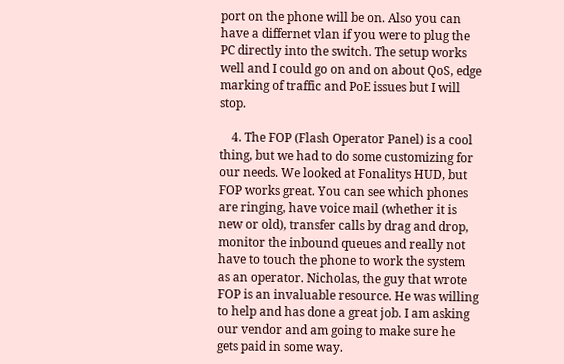port on the phone will be on. Also you can have a differnet vlan if you were to plug the PC directly into the switch. The setup works well and I could go on and on about QoS, edge marking of traffic and PoE issues but I will stop.

    4. The FOP (Flash Operator Panel) is a cool thing, but we had to do some customizing for our needs. We looked at Fonalitys HUD, but FOP works great. You can see which phones are ringing, have voice mail (whether it is new or old), transfer calls by drag and drop, monitor the inbound queues and really not have to touch the phone to work the system as an operator. Nicholas, the guy that wrote FOP is an invaluable resource. He was willing to help and has done a great job. I am asking our vendor and am going to make sure he gets paid in some way.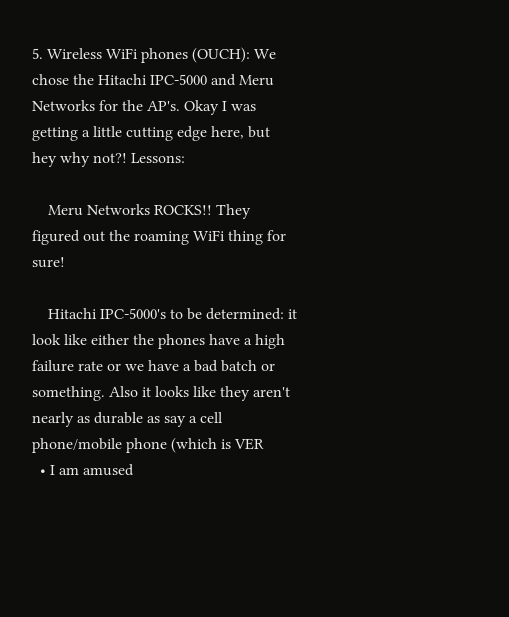5. Wireless WiFi phones (OUCH): We chose the Hitachi IPC-5000 and Meru Networks for the AP's. Okay I was getting a little cutting edge here, but hey why not?! Lessons:

    Meru Networks ROCKS!! They figured out the roaming WiFi thing for sure!

    Hitachi IPC-5000's to be determined: it look like either the phones have a high failure rate or we have a bad batch or something. Also it looks like they aren't nearly as durable as say a cell phone/mobile phone (which is VER
  • I am amused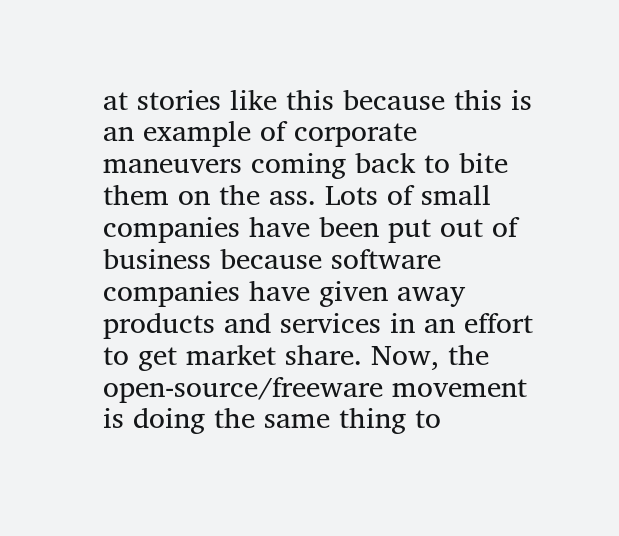at stories like this because this is an example of corporate maneuvers coming back to bite them on the ass. Lots of small companies have been put out of business because software companies have given away products and services in an effort to get market share. Now, the open-source/freeware movement is doing the same thing to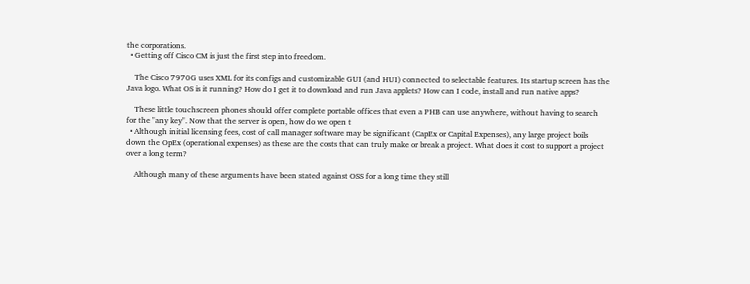the corporations.
  • Getting off Cisco CM is just the first step into freedom.

    The Cisco 7970G uses XML for its configs and customizable GUI (and HUI) connected to selectable features. Its startup screen has the Java logo. What OS is it running? How do I get it to download and run Java applets? How can I code, install and run native apps?

    These little touchscreen phones should offer complete portable offices that even a PHB can use anywhere, without having to search for the "any key". Now that the server is open, how do we open t
  • Although initial licensing fees, cost of call manager software may be significant (CapEx or Capital Expenses), any large project boils down the OpEx (operational expenses) as these are the costs that can truly make or break a project. What does it cost to support a project over a long term?

    Although many of these arguments have been stated against OSS for a long time they still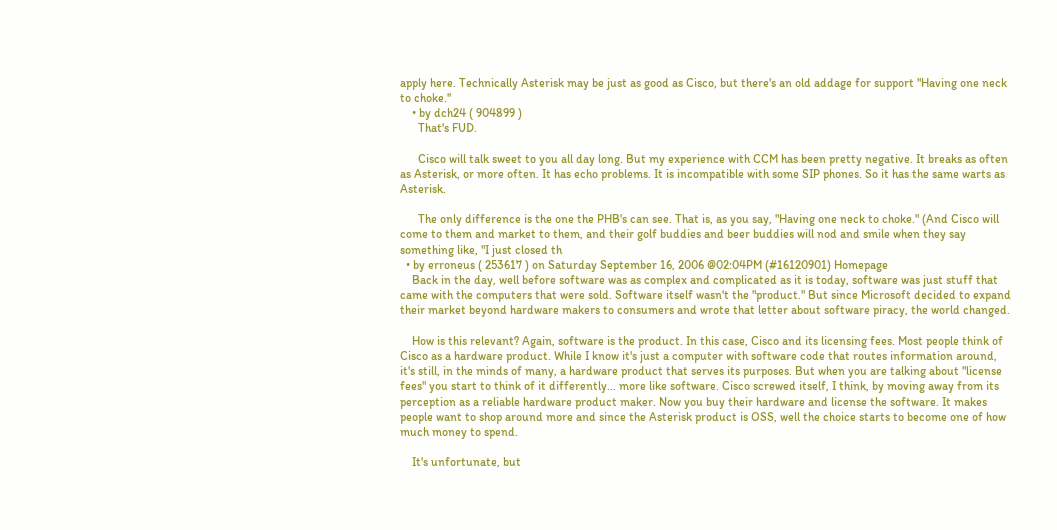apply here. Technically Asterisk may be just as good as Cisco, but there's an old addage for support "Having one neck to choke."
    • by dch24 ( 904899 )
      That's FUD.

      Cisco will talk sweet to you all day long. But my experience with CCM has been pretty negative. It breaks as often as Asterisk, or more often. It has echo problems. It is incompatible with some SIP phones. So it has the same warts as Asterisk.

      The only difference is the one the PHB's can see. That is, as you say, "Having one neck to choke." (And Cisco will come to them and market to them, and their golf buddies and beer buddies will nod and smile when they say something like, "I just closed th
  • by erroneus ( 253617 ) on Saturday September 16, 2006 @02:04PM (#16120901) Homepage
    Back in the day, well before software was as complex and complicated as it is today, software was just stuff that came with the computers that were sold. Software itself wasn't the "product." But since Microsoft decided to expand their market beyond hardware makers to consumers and wrote that letter about software piracy, the world changed.

    How is this relevant? Again, software is the product. In this case, Cisco and its licensing fees. Most people think of Cisco as a hardware product. While I know it's just a computer with software code that routes information around, it's still, in the minds of many, a hardware product that serves its purposes. But when you are talking about "license fees" you start to think of it differently... more like software. Cisco screwed itself, I think, by moving away from its perception as a reliable hardware product maker. Now you buy their hardware and license the software. It makes people want to shop around more and since the Asterisk product is OSS, well the choice starts to become one of how much money to spend.

    It's unfortunate, but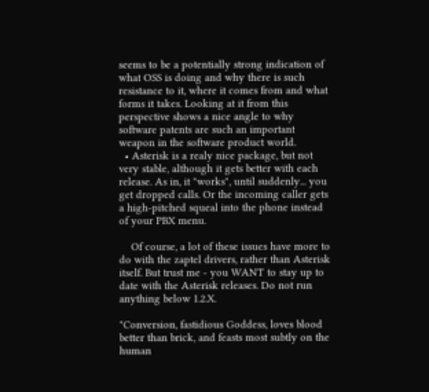seems to be a potentially strong indication of what OSS is doing and why there is such resistance to it, where it comes from and what forms it takes. Looking at it from this perspective shows a nice angle to why software patents are such an important weapon in the software product world.
  • Asterisk is a realy nice package, but not very stable, although it gets better with each release. As in, it "works", until suddenly... you get dropped calls. Or the incoming caller gets a high-pitched squeal into the phone instead of your PBX menu.

    Of course, a lot of these issues have more to do with the zaptel drivers, rather than Asterisk itself. But trust me - you WANT to stay up to date with the Asterisk releases. Do not run anything below 1.2.X.

"Conversion, fastidious Goddess, loves blood better than brick, and feasts most subtly on the human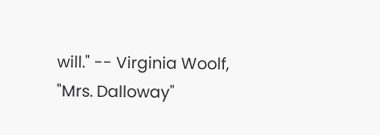will." -- Virginia Woolf, "Mrs. Dalloway"